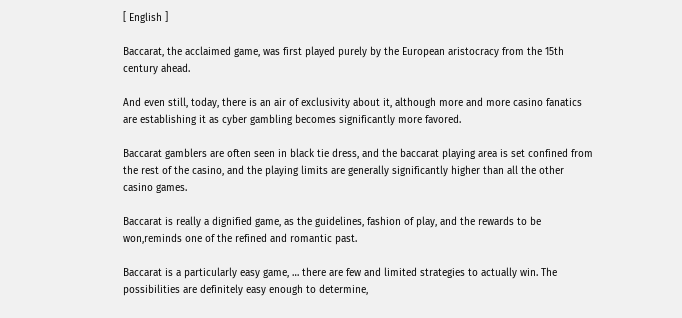[ English ]

Baccarat, the acclaimed game, was first played purely by the European aristocracy from the 15th century ahead.

And even still, today, there is an air of exclusivity about it, although more and more casino fanatics are establishing it as cyber gambling becomes significantly more favored.

Baccarat gamblers are often seen in black tie dress, and the baccarat playing area is set confined from the rest of the casino, and the playing limits are generally significantly higher than all the other casino games.

Baccarat is really a dignified game, as the guidelines, fashion of play, and the rewards to be won,reminds one of the refined and romantic past.

Baccarat is a particularly easy game, … there are few and limited strategies to actually win. The possibilities are definitely easy enough to determine,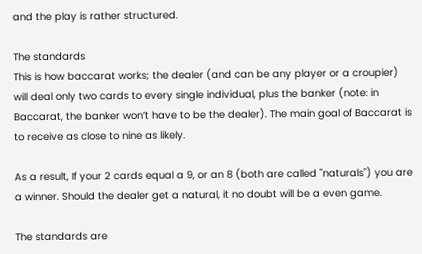and the play is rather structured.

The standards
This is how baccarat works; the dealer (and can be any player or a croupier) will deal only two cards to every single individual, plus the banker (note: in Baccarat, the banker won’t have to be the dealer). The main goal of Baccarat is to receive as close to nine as likely.

As a result, If your 2 cards equal a 9, or an 8 (both are called "naturals") you are a winner. Should the dealer get a natural, it no doubt will be a even game.

The standards are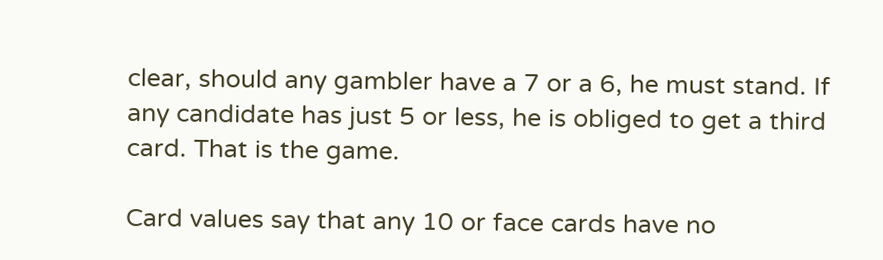clear, should any gambler have a 7 or a 6, he must stand. If any candidate has just 5 or less, he is obliged to get a third card. That is the game.

Card values say that any 10 or face cards have no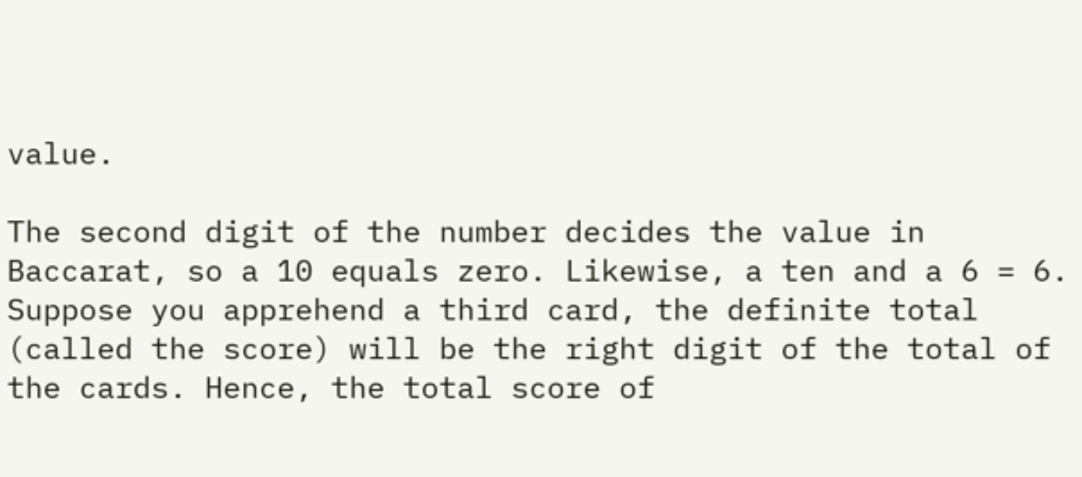value.

The second digit of the number decides the value in Baccarat, so a 10 equals zero. Likewise, a ten and a 6 = 6. Suppose you apprehend a third card, the definite total (called the score) will be the right digit of the total of the cards. Hence, the total score of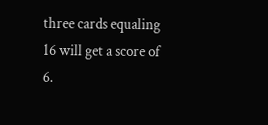three cards equaling 16 will get a score of 6.